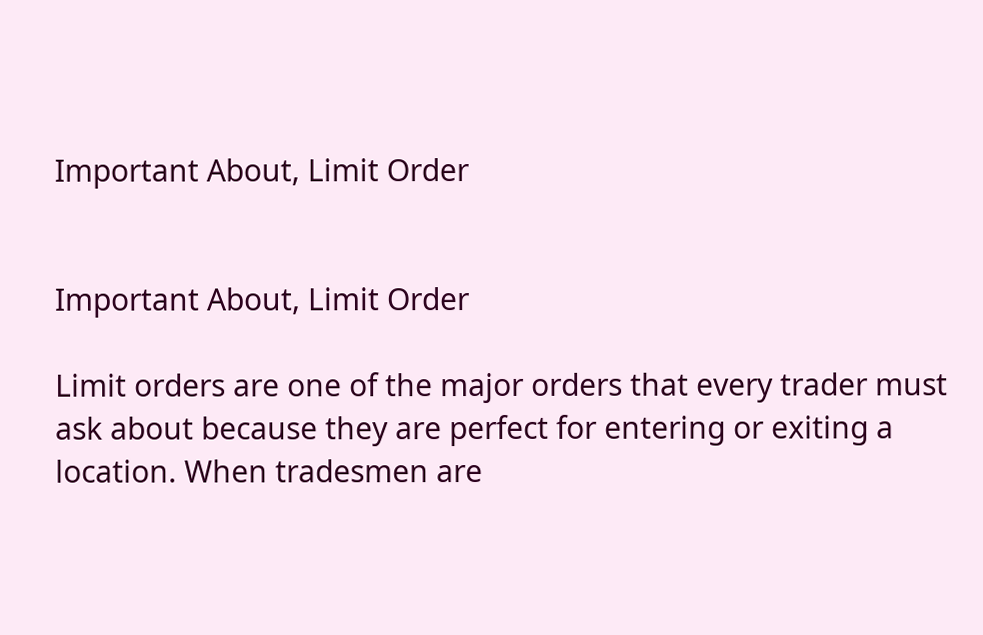Important About, Limit Order


Important About, Limit Order

Limit orders are one of the major orders that every trader must ask about because they are perfect for entering or exiting a location. When tradesmen are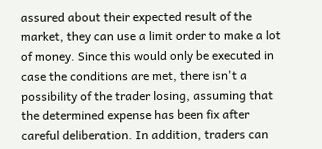assured about their expected result of the market, they can use a limit order to make a lot of money. Since this would only be executed in case the conditions are met, there isn't a possibility of the trader losing, assuming that the determined expense has been fix after careful deliberation. In addition, traders can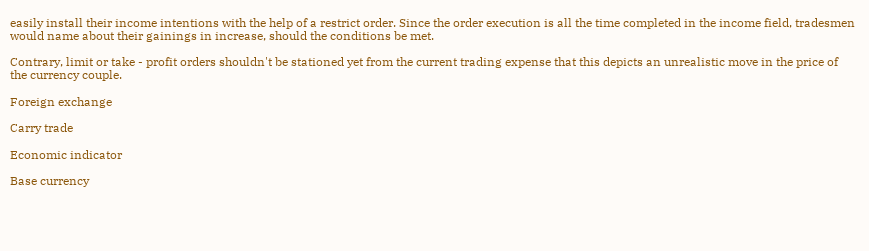easily install their income intentions with the help of a restrict order. Since the order execution is all the time completed in the income field, tradesmen would name about their gainings in increase, should the conditions be met.

Contrary, limit or take - profit orders shouldn't be stationed yet from the current trading expense that this depicts an unrealistic move in the price of the currency couple.

Foreign exchange

Carry trade

Economic indicator

Base currency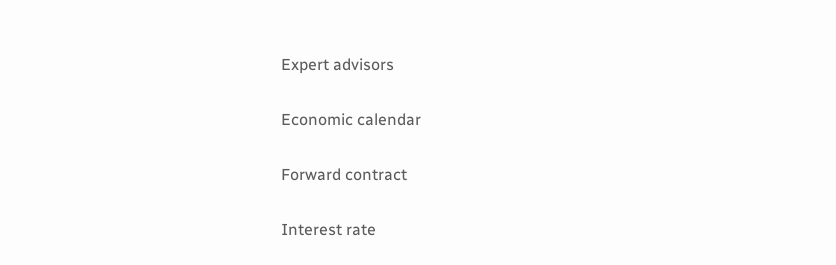Expert advisors

Economic calendar

Forward contract

Interest rate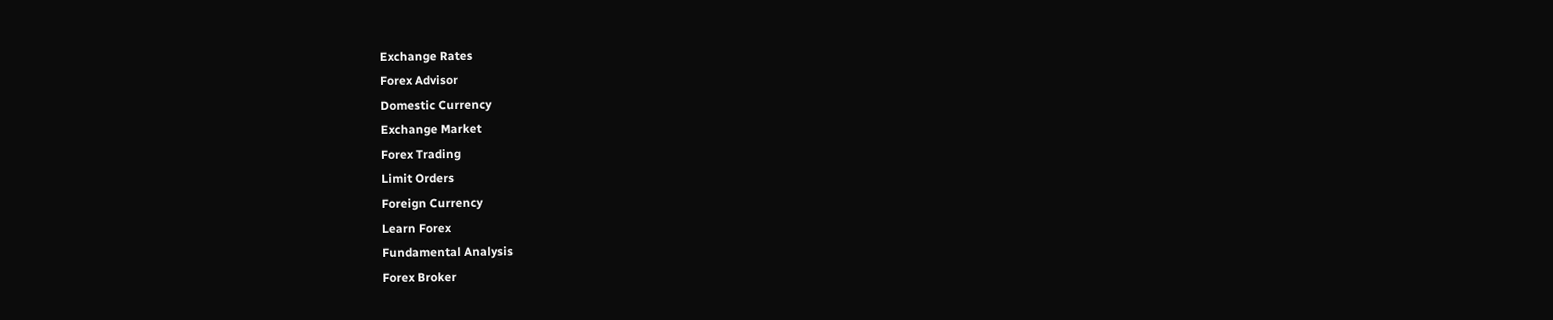Exchange Rates
Forex Advisor
Domestic Currency
Exchange Market
Forex Trading
Limit Orders
Foreign Currency
Learn Forex
Fundamental Analysis
Forex Broker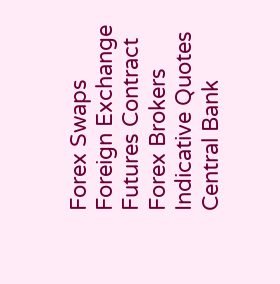Forex Swaps
Foreign Exchange
Futures Contract
Forex Brokers
Indicative Quotes
Central Bank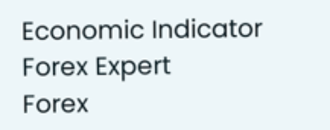Economic Indicator
Forex Expert
Forex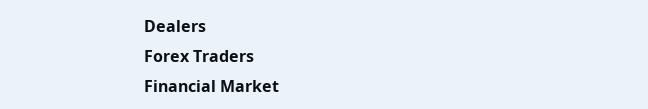Dealers
Forex Traders
Financial Market